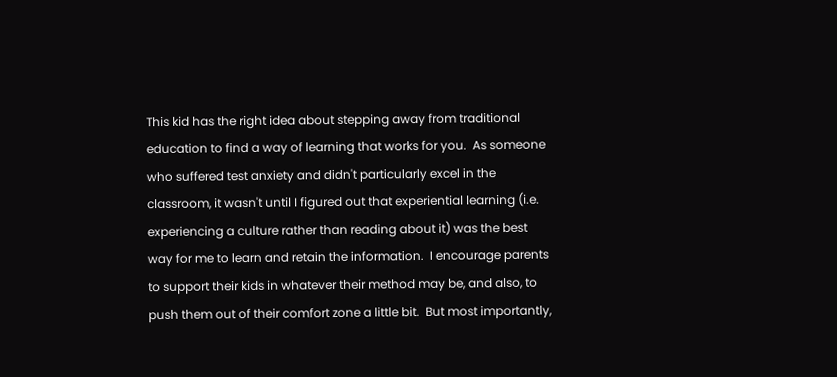This kid has the right idea about stepping away from traditional education to find a way of learning that works for you.  As someone who suffered test anxiety and didn't particularly excel in the classroom, it wasn't until I figured out that experiential learning (i.e. experiencing a culture rather than reading about it) was the best way for me to learn and retain the information.  I encourage parents to support their kids in whatever their method may be, and also, to push them out of their comfort zone a little bit.  But most importantly,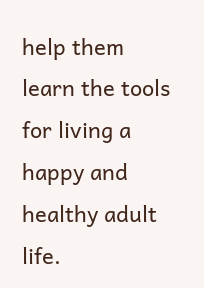help them learn the tools for living a happy and healthy adult life.